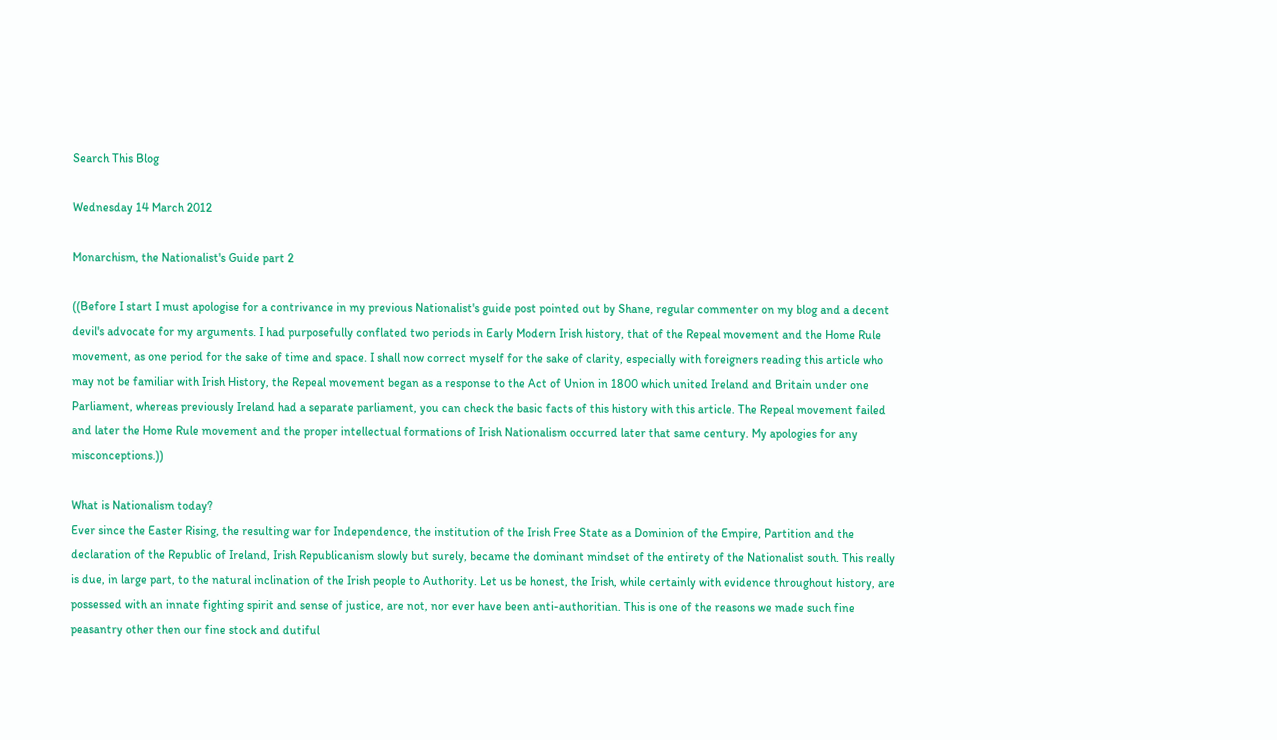Search This Blog

Wednesday 14 March 2012

Monarchism, the Nationalist's Guide part 2

((Before I start I must apologise for a contrivance in my previous Nationalist's guide post pointed out by Shane, regular commenter on my blog and a decent devil's advocate for my arguments. I had purposefully conflated two periods in Early Modern Irish history, that of the Repeal movement and the Home Rule movement, as one period for the sake of time and space. I shall now correct myself for the sake of clarity, especially with foreigners reading this article who may not be familiar with Irish History, the Repeal movement began as a response to the Act of Union in 1800 which united Ireland and Britain under one Parliament, whereas previously Ireland had a separate parliament, you can check the basic facts of this history with this article. The Repeal movement failed and later the Home Rule movement and the proper intellectual formations of Irish Nationalism occurred later that same century. My apologies for any misconceptions.))

What is Nationalism today?
Ever since the Easter Rising, the resulting war for Independence, the institution of the Irish Free State as a Dominion of the Empire, Partition and the declaration of the Republic of Ireland, Irish Republicanism slowly but surely, became the dominant mindset of the entirety of the Nationalist south. This really is due, in large part, to the natural inclination of the Irish people to Authority. Let us be honest, the Irish, while certainly with evidence throughout history, are possessed with an innate fighting spirit and sense of justice, are not, nor ever have been anti-authoritian. This is one of the reasons we made such fine peasantry other then our fine stock and dutiful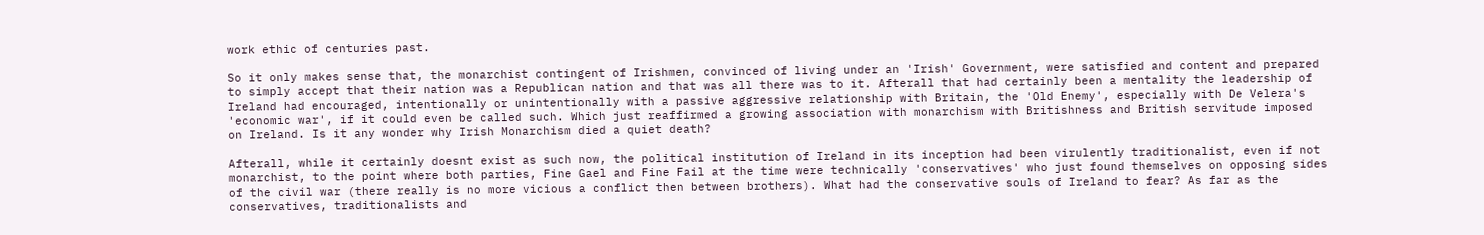work ethic of centuries past.

So it only makes sense that, the monarchist contingent of Irishmen, convinced of living under an 'Irish' Government, were satisfied and content and prepared to simply accept that their nation was a Republican nation and that was all there was to it. Afterall that had certainly been a mentality the leadership of Ireland had encouraged, intentionally or unintentionally with a passive aggressive relationship with Britain, the 'Old Enemy', especially with De Velera's 'economic war', if it could even be called such. Which just reaffirmed a growing association with monarchism with Britishness and British servitude imposed on Ireland. Is it any wonder why Irish Monarchism died a quiet death?

Afterall, while it certainly doesnt exist as such now, the political institution of Ireland in its inception had been virulently traditionalist, even if not monarchist, to the point where both parties, Fine Gael and Fine Fail at the time were technically 'conservatives' who just found themselves on opposing sides of the civil war (there really is no more vicious a conflict then between brothers). What had the conservative souls of Ireland to fear? As far as the conservatives, traditionalists and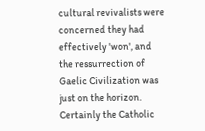cultural revivalists were concerned they had effectively 'won', and the ressurrection of Gaelic Civilization was just on the horizon. Certainly the Catholic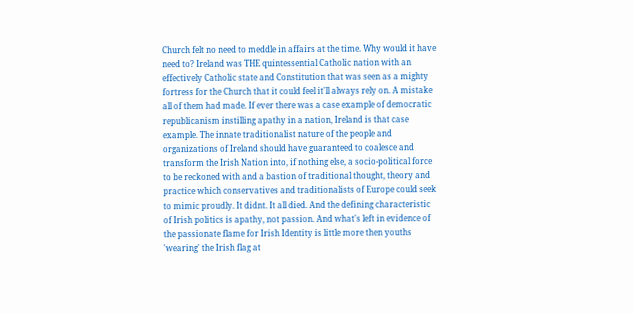Church felt no need to meddle in affairs at the time. Why would it have need to? Ireland was THE quintessential Catholic nation with an effectively Catholic state and Constitution that was seen as a mighty fortress for the Church that it could feel it'll always rely on. A mistake all of them had made. If ever there was a case example of democratic republicanism instilling apathy in a nation, Ireland is that case example. The innate traditionalist nature of the people and organizations of Ireland should have guaranteed to coalesce and transform the Irish Nation into, if nothing else, a socio-political force to be reckoned with and a bastion of traditional thought, theory and practice which conservatives and traditionalists of Europe could seek to mimic proudly. It didnt. It all died. And the defining characteristic of Irish politics is apathy, not passion. And what's left in evidence of the passionate flame for Irish Identity is little more then youths 'wearing' the Irish flag at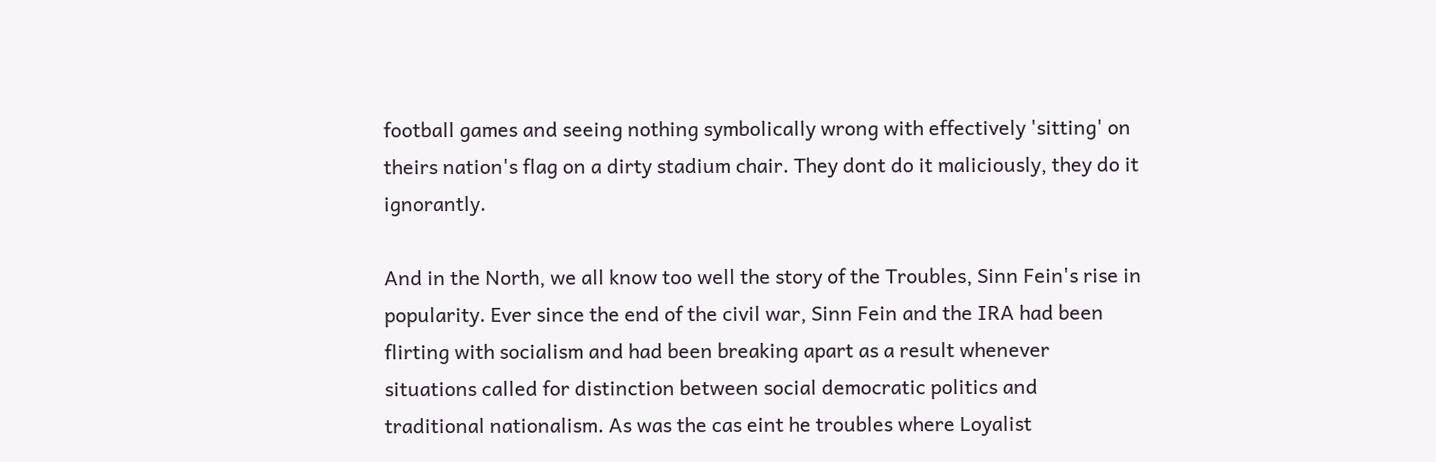football games and seeing nothing symbolically wrong with effectively 'sitting' on theirs nation's flag on a dirty stadium chair. They dont do it maliciously, they do it ignorantly.

And in the North, we all know too well the story of the Troubles, Sinn Fein's rise in popularity. Ever since the end of the civil war, Sinn Fein and the IRA had been flirting with socialism and had been breaking apart as a result whenever situations called for distinction between social democratic politics and traditional nationalism. As was the cas eint he troubles where Loyalist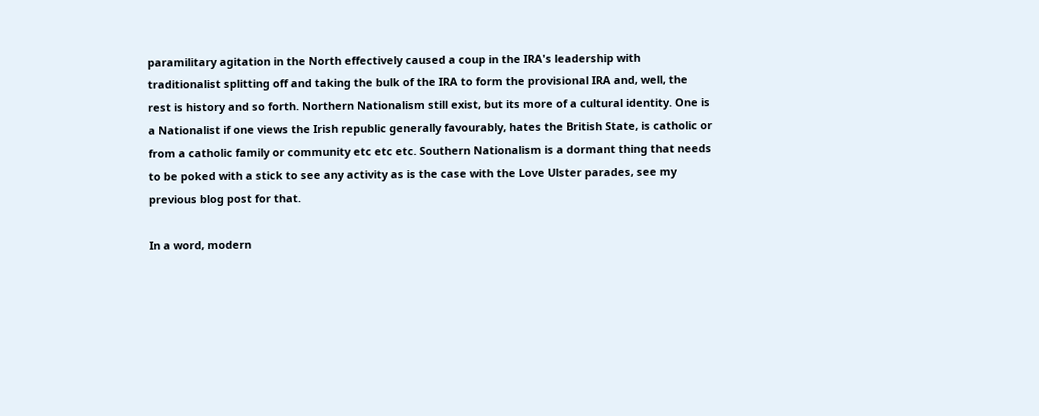paramilitary agitation in the North effectively caused a coup in the IRA's leadership with traditionalist splitting off and taking the bulk of the IRA to form the provisional IRA and, well, the rest is history and so forth. Northern Nationalism still exist, but its more of a cultural identity. One is a Nationalist if one views the Irish republic generally favourably, hates the British State, is catholic or from a catholic family or community etc etc etc. Southern Nationalism is a dormant thing that needs to be poked with a stick to see any activity as is the case with the Love Ulster parades, see my previous blog post for that.

In a word, modern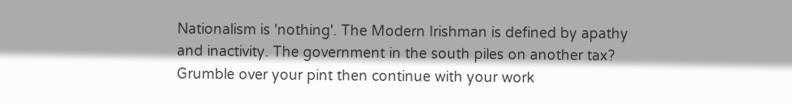Nationalism is 'nothing'. The Modern Irishman is defined by apathy and inactivity. The government in the south piles on another tax? Grumble over your pint then continue with your work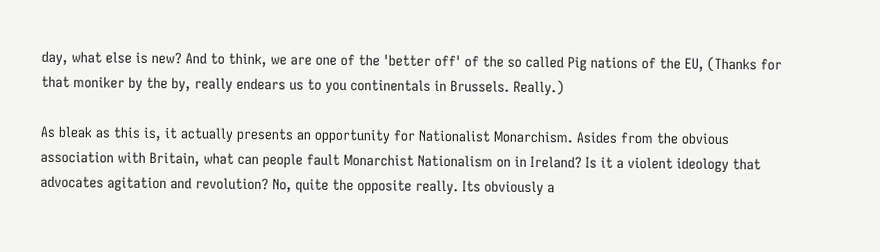day, what else is new? And to think, we are one of the 'better off' of the so called Pig nations of the EU, (Thanks for that moniker by the by, really endears us to you continentals in Brussels. Really.)

As bleak as this is, it actually presents an opportunity for Nationalist Monarchism. Asides from the obvious association with Britain, what can people fault Monarchist Nationalism on in Ireland? Is it a violent ideology that advocates agitation and revolution? No, quite the opposite really. Its obviously a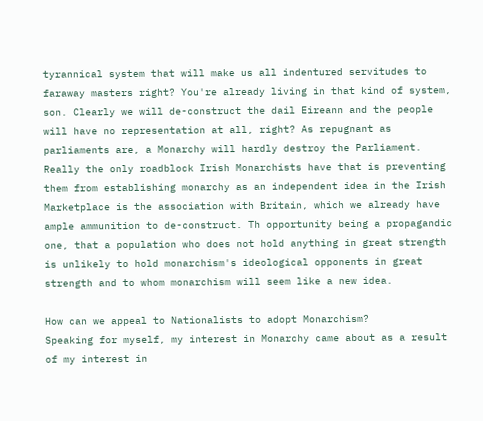tyrannical system that will make us all indentured servitudes to faraway masters right? You're already living in that kind of system, son. Clearly we will de-construct the dail Eireann and the people will have no representation at all, right? As repugnant as parliaments are, a Monarchy will hardly destroy the Parliament. Really the only roadblock Irish Monarchists have that is preventing them from establishing monarchy as an independent idea in the Irish Marketplace is the association with Britain, which we already have ample ammunition to de-construct. Th opportunity being a propagandic one, that a population who does not hold anything in great strength is unlikely to hold monarchism's ideological opponents in great strength and to whom monarchism will seem like a new idea.

How can we appeal to Nationalists to adopt Monarchism?
Speaking for myself, my interest in Monarchy came about as a result of my interest in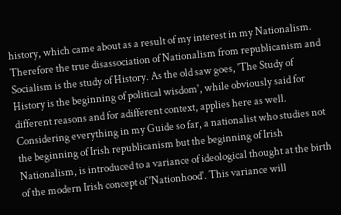history, which came about as a result of my interest in my Nationalism. Therefore the true disassociation of Nationalism from republicanism and Socialism is the study of History. As the old saw goes, 'The Study of History is the beginning of political wisdom', while obviously said for different reasons and for adifferent context, applies here as well. Considering everything in my Guide so far, a nationalist who studies not the beginning of Irish republicanism but the beginning of Irish Nationalism, is introduced to a variance of ideological thought at the birth of the modern Irish concept of 'Nationhood'. This variance will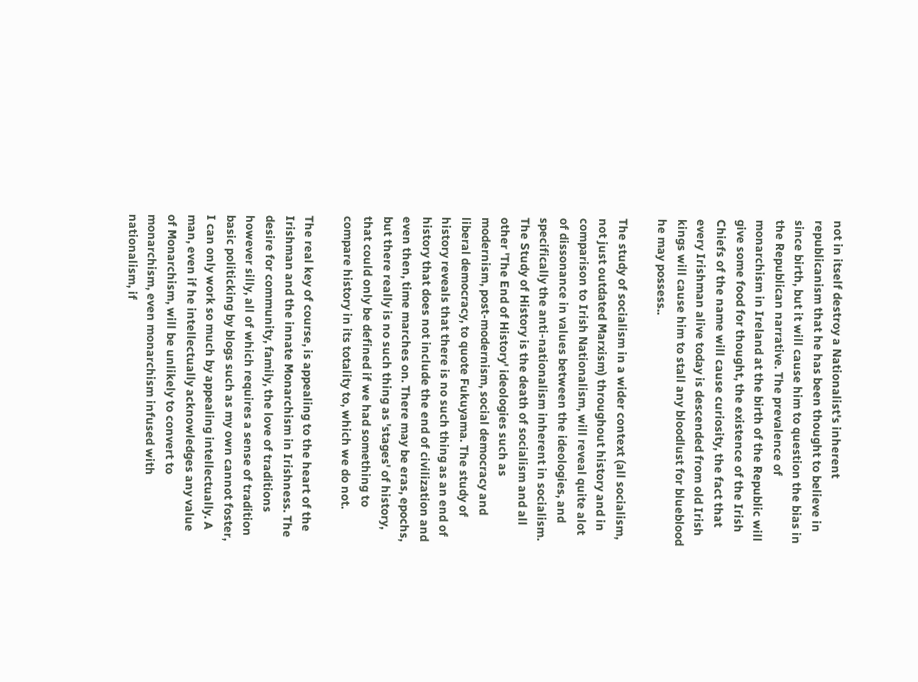not in itself destroy a Nationalist's inherent republicanism that he has been thought to believe in since birth, but it will cause him to question the bias in the Republican narrative. The prevalence of monarchism in Ireland at the birth of the Republic will give some food for thought, the existence of the Irish Chiefs of the name will cause curiosity, the fact that every Irishman alive today is descended from old Irish kings will cause him to stall any bloodlust for blueblood he may possess..

The study of socialism in a wider context (all socialism, not just outdated Marxism) throughout history and in comparison to Irish Nationalism, will reveal quite alot of dissonance in values between the ideologies, and specifically the anti-nationalism inherent in socialism. The Study of History is the death of socialism and all other 'The End of History' ideologies such as modernism, post-modernism, social democracy and liberal democracy, to quote Fukuyama. The study of history reveals that there is no such thing as an end of history that does not include the end of civilization and even then, time marches on. There may be eras, epochs, but there really is no such thing as 'stages' of history, that could only be defined if we had something to compare history in its totality to, which we do not.

The real key of course, is appealing to the heart of the Irishman and the innate Monarchism in Irishness. The desire for community, family, the love of traditions however silly, all of which requires a sense of tradition basic politicking by blogs such as my own cannot foster, I can only work so much by appealing intellectually. A man, even if he intellectually acknowledges any value of Monarchism, will be unlikely to convert to monarchism, even monarchism infused with nationalism, if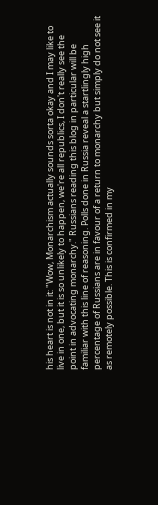his heart is not in it: "Wow, Monarchism actually sounds sorta okay and I may like to live in one, but it is so unlikely to happen, we're all republics, I don't really see the point in advocating monarchy." Russians reading this blog in particular will be familiar with this line of reasoning. Polls done in Russia reveal a startlingly high percentage of Russians are in favour of a return to monarchy but simply do not see it as remotely possible. This is confirmed in my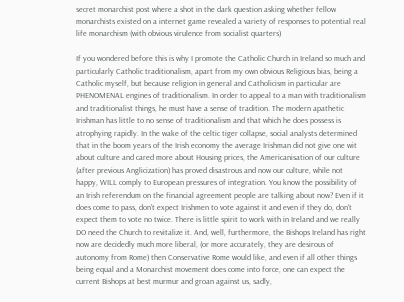secret monarchist post where a shot in the dark question asking whether fellow monarchists existed on a internet game revealed a variety of responses to potential real life monarchism (with obvious virulence from socialist quarters)

If you wondered before this is why I promote the Catholic Church in Ireland so much and particularly Catholic traditionalism, apart from my own obvious Religious bias, being a Catholic myself, but because religion in general and Catholicism in particular are PHENOMENAL engines of traditionalism. In order to appeal to a man with traditionalism and traditionalist things, he must have a sense of tradition. The modern apathetic Irishman has little to no sense of traditionalism and that which he does possess is atrophying rapidly. In the wake of the celtic tiger collapse, social analysts determined that in the boom years of the Irish economy the average Irishman did not give one wit about culture and cared more about Housing prices, the Americanisation of our culture (after previous Anglicization) has proved disastrous and now our culture, while not happy, WILL comply to European pressures of integration. You know the possibility of an Irish referendum on the financial agreement people are talking about now? Even if it does come to pass, don't expect Irishmen to vote against it and even if they do, don't expect them to vote no twice. There is little spirit to work with in Ireland and we really DO need the Church to revitalize it. And, well, furthermore, the Bishops Ireland has right now are decidedly much more liberal, (or more accurately, they are desirous of autonomy from Rome) then Conservative Rome would like, and even if all other things being equal and a Monarchist movement does come into force, one can expect the current Bishops at best murmur and groan against us, sadly,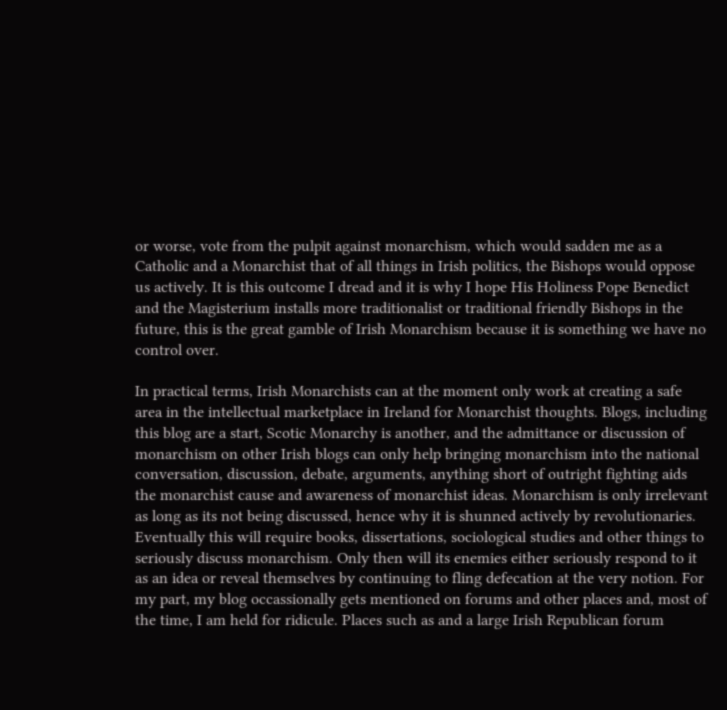or worse, vote from the pulpit against monarchism, which would sadden me as a Catholic and a Monarchist that of all things in Irish politics, the Bishops would oppose us actively. It is this outcome I dread and it is why I hope His Holiness Pope Benedict and the Magisterium installs more traditionalist or traditional friendly Bishops in the future, this is the great gamble of Irish Monarchism because it is something we have no control over.

In practical terms, Irish Monarchists can at the moment only work at creating a safe area in the intellectual marketplace in Ireland for Monarchist thoughts. Blogs, including this blog are a start, Scotic Monarchy is another, and the admittance or discussion of monarchism on other Irish blogs can only help bringing monarchism into the national conversation, discussion, debate, arguments, anything short of outright fighting aids the monarchist cause and awareness of monarchist ideas. Monarchism is only irrelevant as long as its not being discussed, hence why it is shunned actively by revolutionaries. Eventually this will require books, dissertations, sociological studies and other things to seriously discuss monarchism. Only then will its enemies either seriously respond to it as an idea or reveal themselves by continuing to fling defecation at the very notion. For my part, my blog occassionally gets mentioned on forums and other places and, most of the time, I am held for ridicule. Places such as and a large Irish Republican forum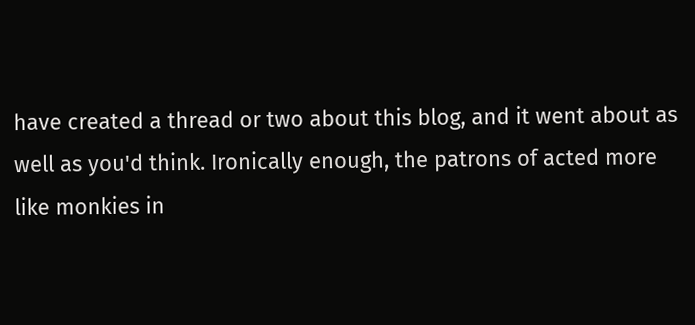have created a thread or two about this blog, and it went about as well as you'd think. Ironically enough, the patrons of acted more like monkies in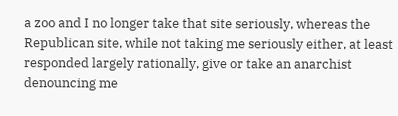a zoo and I no longer take that site seriously, whereas the Republican site, while not taking me seriously either, at least responded largely rationally, give or take an anarchist denouncing me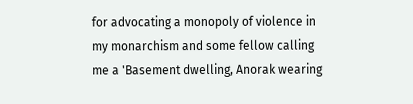for advocating a monopoly of violence in my monarchism and some fellow calling me a 'Basement dwelling, Anorak wearing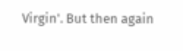Virgin'. But then again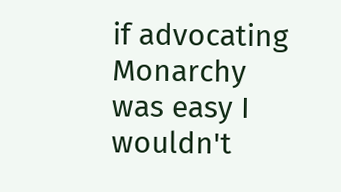if advocating Monarchy was easy I wouldn't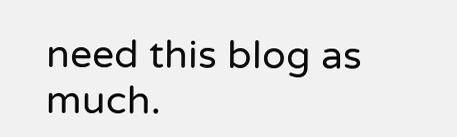need this blog as much.